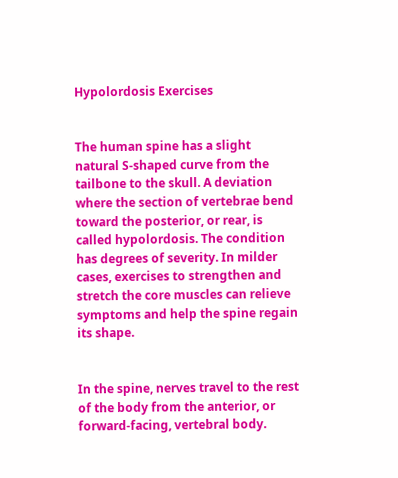Hypolordosis Exercises


The human spine has a slight natural S-shaped curve from the tailbone to the skull. A deviation where the section of vertebrae bend toward the posterior, or rear, is called hypolordosis. The condition has degrees of severity. In milder cases, exercises to strengthen and stretch the core muscles can relieve symptoms and help the spine regain its shape.


In the spine, nerves travel to the rest of the body from the anterior, or forward-facing, vertebral body.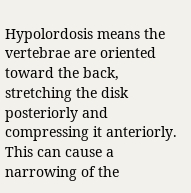Hypolordosis means the vertebrae are oriented toward the back, stretching the disk posteriorly and compressing it anteriorly. This can cause a narrowing of the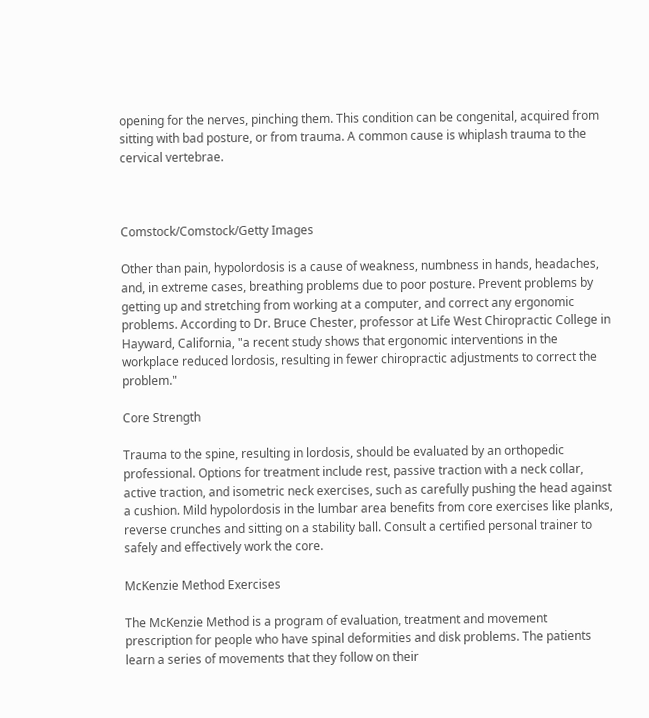opening for the nerves, pinching them. This condition can be congenital, acquired from sitting with bad posture, or from trauma. A common cause is whiplash trauma to the cervical vertebrae.



Comstock/Comstock/Getty Images

Other than pain, hypolordosis is a cause of weakness, numbness in hands, headaches, and, in extreme cases, breathing problems due to poor posture. Prevent problems by getting up and stretching from working at a computer, and correct any ergonomic problems. According to Dr. Bruce Chester, professor at Life West Chiropractic College in Hayward, California, "a recent study shows that ergonomic interventions in the workplace reduced lordosis, resulting in fewer chiropractic adjustments to correct the problem."

Core Strength

Trauma to the spine, resulting in lordosis, should be evaluated by an orthopedic professional. Options for treatment include rest, passive traction with a neck collar, active traction, and isometric neck exercises, such as carefully pushing the head against a cushion. Mild hypolordosis in the lumbar area benefits from core exercises like planks, reverse crunches and sitting on a stability ball. Consult a certified personal trainer to safely and effectively work the core.

McKenzie Method Exercises

The McKenzie Method is a program of evaluation, treatment and movement prescription for people who have spinal deformities and disk problems. The patients learn a series of movements that they follow on their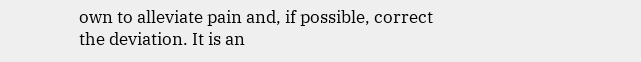own to alleviate pain and, if possible, correct the deviation. It is an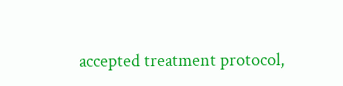accepted treatment protocol,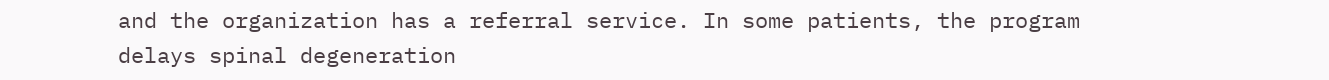and the organization has a referral service. In some patients, the program delays spinal degeneration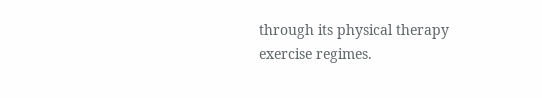through its physical therapy exercise regimes.